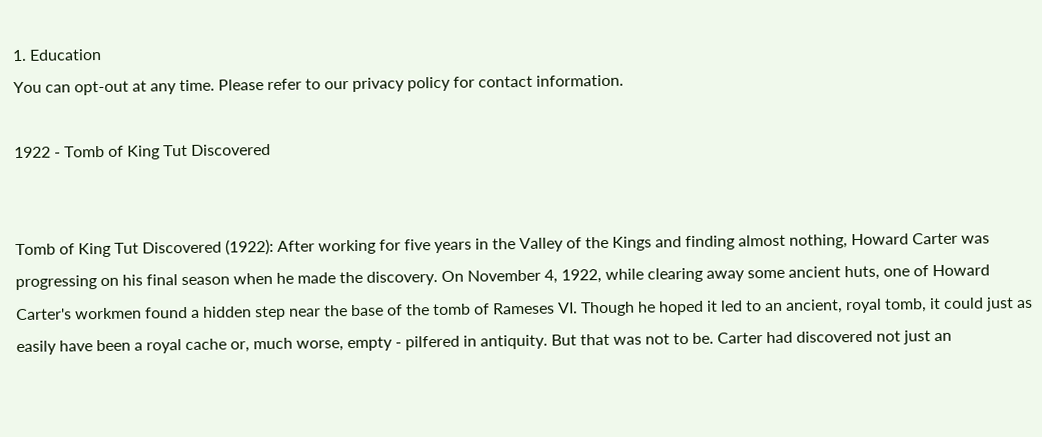1. Education
You can opt-out at any time. Please refer to our privacy policy for contact information.

1922 - Tomb of King Tut Discovered


Tomb of King Tut Discovered (1922): After working for five years in the Valley of the Kings and finding almost nothing, Howard Carter was progressing on his final season when he made the discovery. On November 4, 1922, while clearing away some ancient huts, one of Howard Carter's workmen found a hidden step near the base of the tomb of Rameses VI. Though he hoped it led to an ancient, royal tomb, it could just as easily have been a royal cache or, much worse, empty - pilfered in antiquity. But that was not to be. Carter had discovered not just an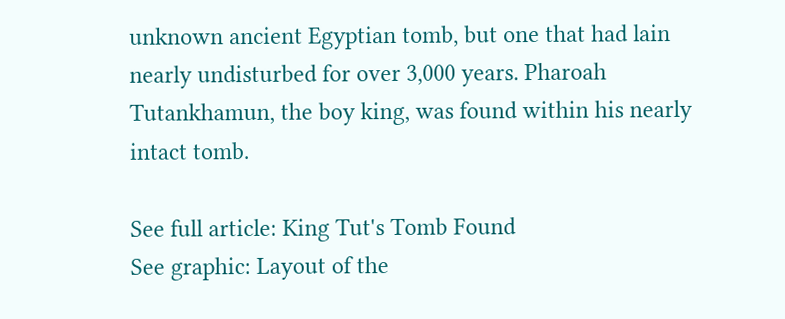unknown ancient Egyptian tomb, but one that had lain nearly undisturbed for over 3,000 years. Pharoah Tutankhamun, the boy king, was found within his nearly intact tomb.

See full article: King Tut's Tomb Found
See graphic: Layout of the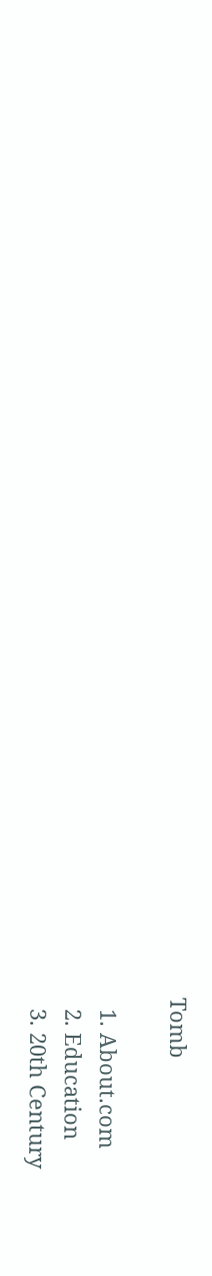Tomb

  1. About.com
  2. Education
  3. 20th Century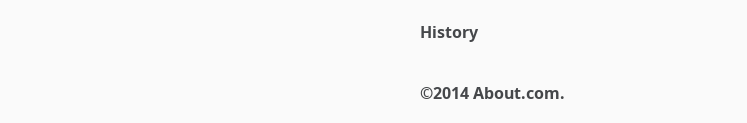History

©2014 About.com.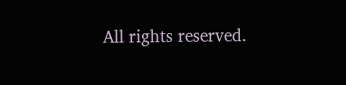All rights reserved.